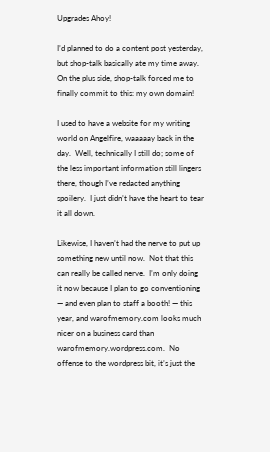Upgrades Ahoy!

I’d planned to do a content post yesterday, but shop-talk basically ate my time away.  On the plus side, shop-talk forced me to finally commit to this: my own domain!

I used to have a website for my writing world on Angelfire, waaaaay back in the day.  Well, technically I still do; some of the less important information still lingers there, though I’ve redacted anything spoilery.  I just didn’t have the heart to tear it all down.

Likewise, I haven’t had the nerve to put up something new until now.  Not that this can really be called nerve.  I’m only doing it now because I plan to go conventioning — and even plan to staff a booth! — this year, and warofmemory.com looks much nicer on a business card than warofmemory.wordpress.com.  No offense to the wordpress bit, it’s just the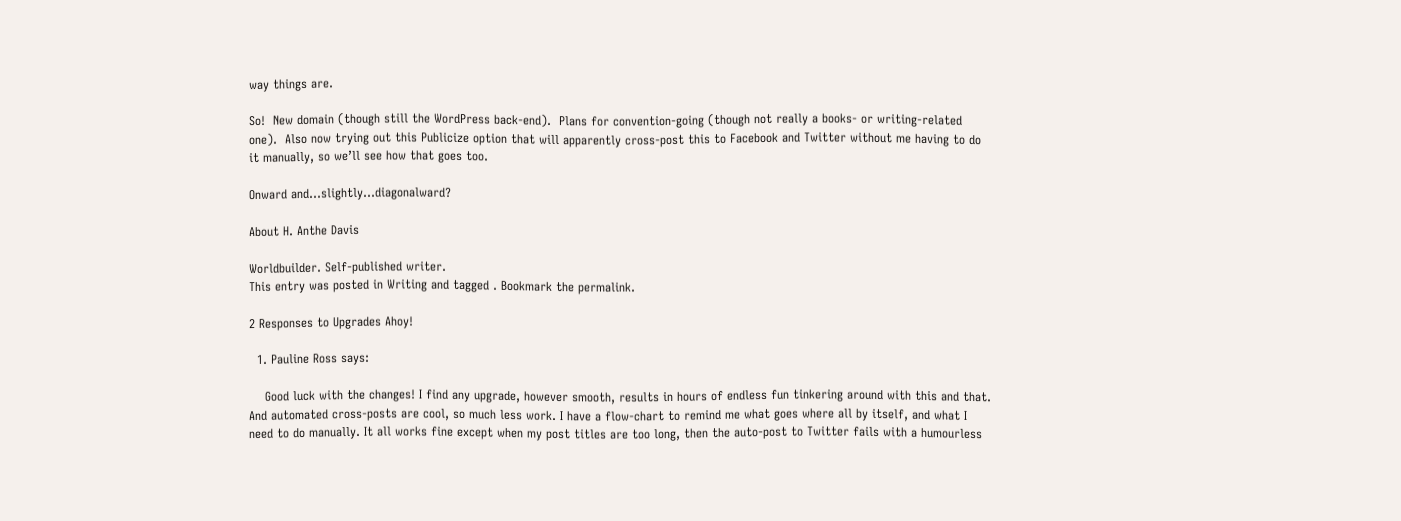way things are.

So!  New domain (though still the WordPress back-end).  Plans for convention-going (though not really a books- or writing-related one).  Also now trying out this Publicize option that will apparently cross-post this to Facebook and Twitter without me having to do it manually, so we’ll see how that goes too.

Onward and…slightly…diagonalward?

About H. Anthe Davis

Worldbuilder. Self-published writer.
This entry was posted in Writing and tagged . Bookmark the permalink.

2 Responses to Upgrades Ahoy!

  1. Pauline Ross says:

    Good luck with the changes! I find any upgrade, however smooth, results in hours of endless fun tinkering around with this and that. And automated cross-posts are cool, so much less work. I have a flow-chart to remind me what goes where all by itself, and what I need to do manually. It all works fine except when my post titles are too long, then the auto-post to Twitter fails with a humourless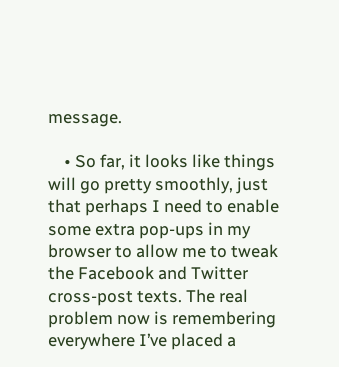message.

    • So far, it looks like things will go pretty smoothly, just that perhaps I need to enable some extra pop-ups in my browser to allow me to tweak the Facebook and Twitter cross-post texts. The real problem now is remembering everywhere I’ve placed a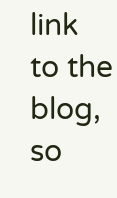link to the blog, so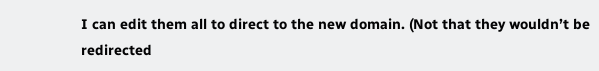I can edit them all to direct to the new domain. (Not that they wouldn’t be redirected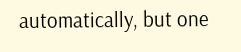automatically, but one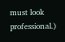must look professional.)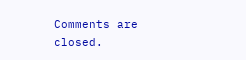Comments are closed.